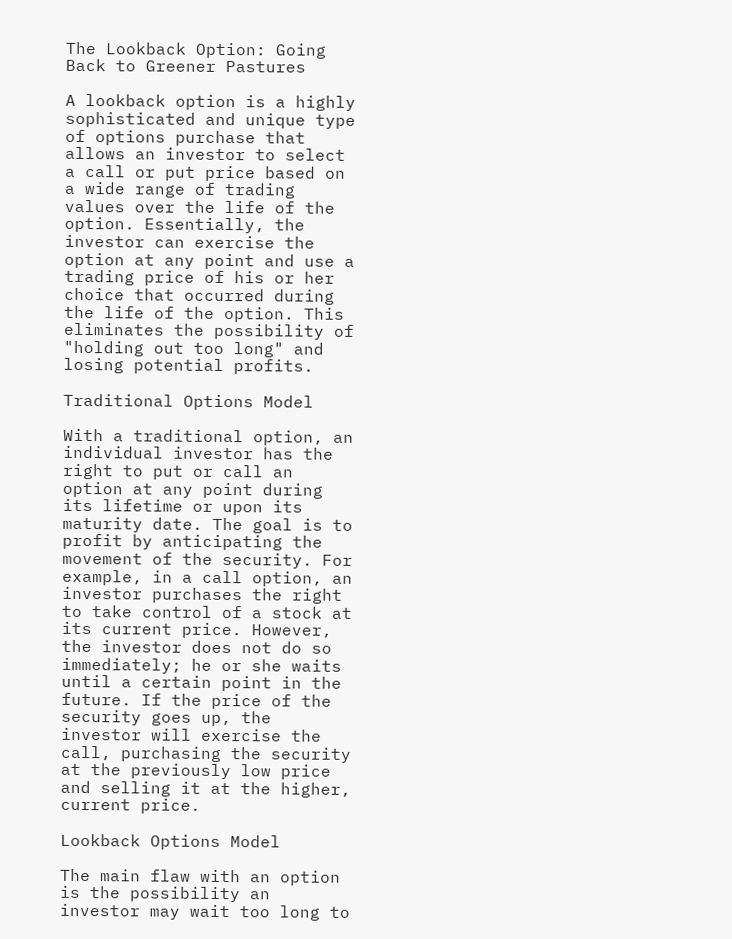The Lookback Option: Going Back to Greener Pastures

A lookback option is a highly sophisticated and unique type of options purchase that allows an investor to select a call or put price based on a wide range of trading values over the life of the option. Essentially, the investor can exercise the option at any point and use a trading price of his or her choice that occurred during the life of the option. This eliminates the possibility of "holding out too long" and losing potential profits.

Traditional Options Model

With a traditional option, an individual investor has the right to put or call an option at any point during its lifetime or upon its maturity date. The goal is to profit by anticipating the movement of the security. For example, in a call option, an investor purchases the right to take control of a stock at its current price. However, the investor does not do so immediately; he or she waits until a certain point in the future. If the price of the security goes up, the investor will exercise the call, purchasing the security at the previously low price and selling it at the higher, current price.

Lookback Options Model

The main flaw with an option is the possibility an investor may wait too long to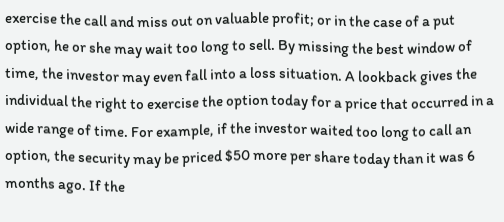exercise the call and miss out on valuable profit; or in the case of a put option, he or she may wait too long to sell. By missing the best window of time, the investor may even fall into a loss situation. A lookback gives the individual the right to exercise the option today for a price that occurred in a wide range of time. For example, if the investor waited too long to call an option, the security may be priced $50 more per share today than it was 6 months ago. If the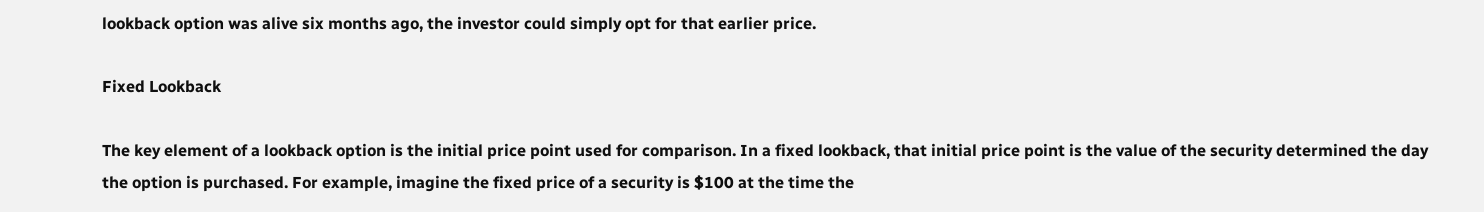lookback option was alive six months ago, the investor could simply opt for that earlier price.

Fixed Lookback

The key element of a lookback option is the initial price point used for comparison. In a fixed lookback, that initial price point is the value of the security determined the day the option is purchased. For example, imagine the fixed price of a security is $100 at the time the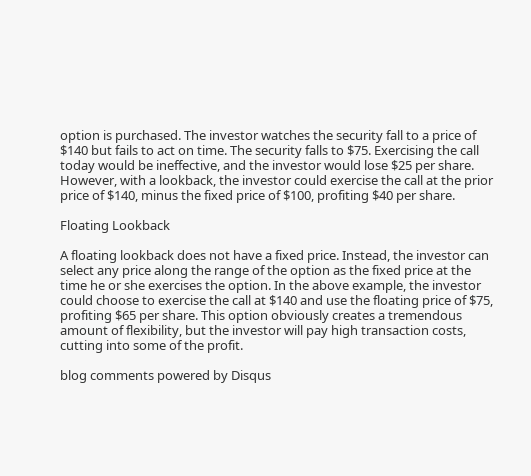option is purchased. The investor watches the security fall to a price of $140 but fails to act on time. The security falls to $75. Exercising the call today would be ineffective, and the investor would lose $25 per share. However, with a lookback, the investor could exercise the call at the prior price of $140, minus the fixed price of $100, profiting $40 per share.

Floating Lookback

A floating lookback does not have a fixed price. Instead, the investor can select any price along the range of the option as the fixed price at the time he or she exercises the option. In the above example, the investor could choose to exercise the call at $140 and use the floating price of $75, profiting $65 per share. This option obviously creates a tremendous amount of flexibility, but the investor will pay high transaction costs, cutting into some of the profit.

blog comments powered by Disqus